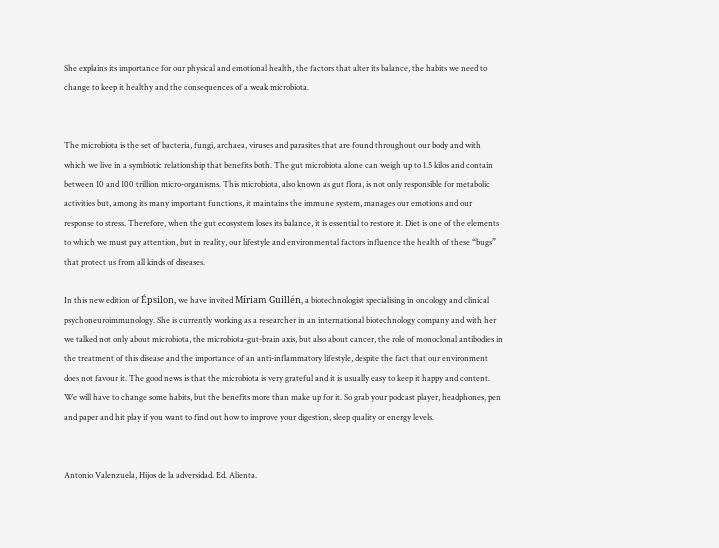She explains its importance for our physical and emotional health, the factors that alter its balance, the habits we need to change to keep it healthy and the consequences of a weak microbiota.


The microbiota is the set of bacteria, fungi, archaea, viruses and parasites that are found throughout our body and with which we live in a symbiotic relationship that benefits both. The gut microbiota alone can weigh up to 1.5 kilos and contain between 10 and 100 trillion micro-organisms. This microbiota, also known as gut flora, is not only responsible for metabolic activities but, among its many important functions, it maintains the immune system, manages our emotions and our response to stress. Therefore, when the gut ecosystem loses its balance, it is essential to restore it. Diet is one of the elements to which we must pay attention, but in reality, our lifestyle and environmental factors influence the health of these “bugs” that protect us from all kinds of diseases.

In this new edition of Épsilon, we have invited Míriam Guillén, a biotechnologist specialising in oncology and clinical psychoneuroimmunology. She is currently working as a researcher in an international biotechnology company and with her we talked not only about microbiota, the microbiota-gut-brain axis, but also about cancer, the role of monoclonal antibodies in the treatment of this disease and the importance of an anti-inflammatory lifestyle, despite the fact that our environment does not favour it. The good news is that the microbiota is very grateful and it is usually easy to keep it happy and content. We will have to change some habits, but the benefits more than make up for it. So grab your podcast player, headphones, pen and paper and hit play if you want to find out how to improve your digestion, sleep quality or energy levels.


Antonio Valenzuela, Hijos de la adversidad. Ed. Alienta.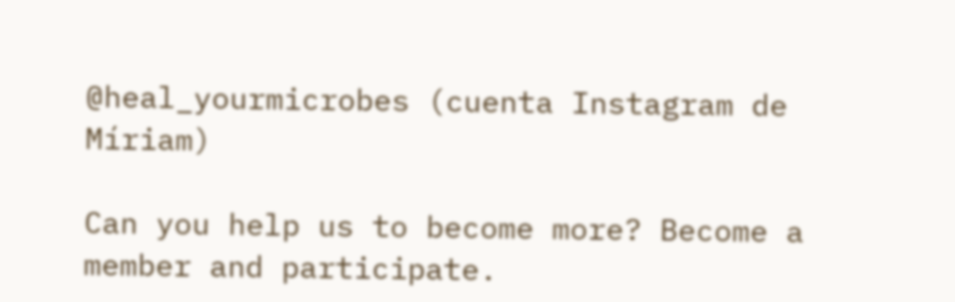@heal_yourmicrobes (cuenta Instagram de Míriam)

Can you help us to become more? Become a member and participate.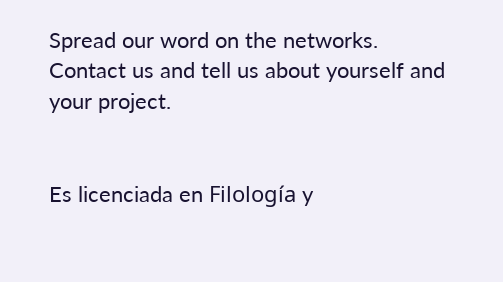Spread our word on the networks. Contact us and tell us about yourself and your project.


Es licenciada en Filología y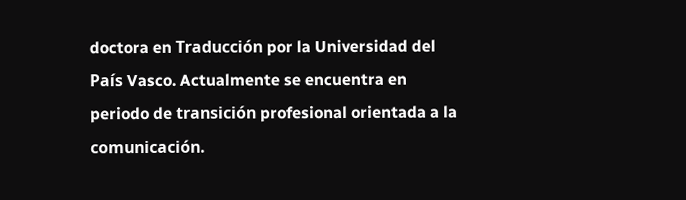doctora en Traducción por la Universidad del País Vasco. Actualmente se encuentra en periodo de transición profesional orientada a la comunicación.